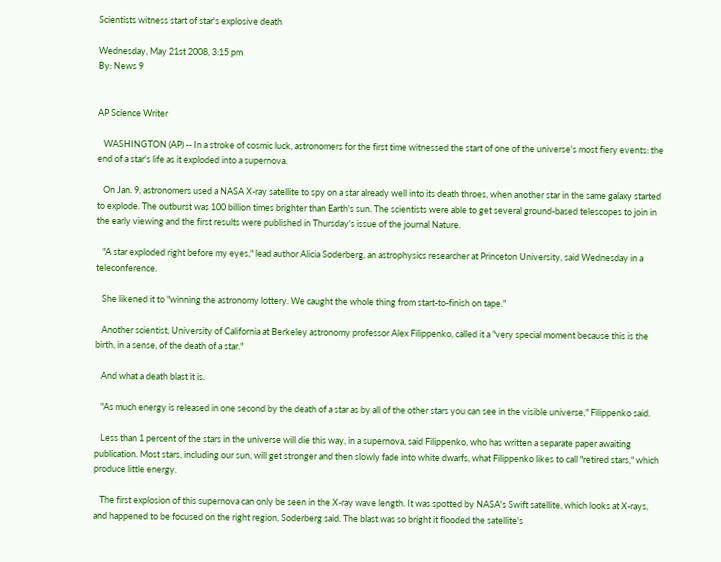Scientists witness start of star's explosive death

Wednesday, May 21st 2008, 3:15 pm
By: News 9


AP Science Writer

   WASHINGTON (AP) -- In a stroke of cosmic luck, astronomers for the first time witnessed the start of one of the universe's most fiery events: the end of a star's life as it exploded into a supernova.

   On Jan. 9, astronomers used a NASA X-ray satellite to spy on a star already well into its death throes, when another star in the same galaxy started to explode. The outburst was 100 billion times brighter than Earth's sun. The scientists were able to get several ground-based telescopes to join in the early viewing and the first results were published in Thursday's issue of the journal Nature.

   "A star exploded right before my eyes," lead author Alicia Soderberg, an astrophysics researcher at Princeton University, said Wednesday in a teleconference.

   She likened it to "winning the astronomy lottery. We caught the whole thing from start-to-finish on tape."

   Another scientist, University of California at Berkeley astronomy professor Alex Filippenko, called it a "very special moment because this is the birth, in a sense, of the death of a star."

   And what a death blast it is.

   "As much energy is released in one second by the death of a star as by all of the other stars you can see in the visible universe," Filippenko said.

   Less than 1 percent of the stars in the universe will die this way, in a supernova, said Filippenko, who has written a separate paper awaiting publication. Most stars, including our sun, will get stronger and then slowly fade into white dwarfs, what Filippenko likes to call "retired stars," which produce little energy.

   The first explosion of this supernova can only be seen in the X-ray wave length. It was spotted by NASA's Swift satellite, which looks at X-rays, and happened to be focused on the right region, Soderberg said. The blast was so bright it flooded the satellite's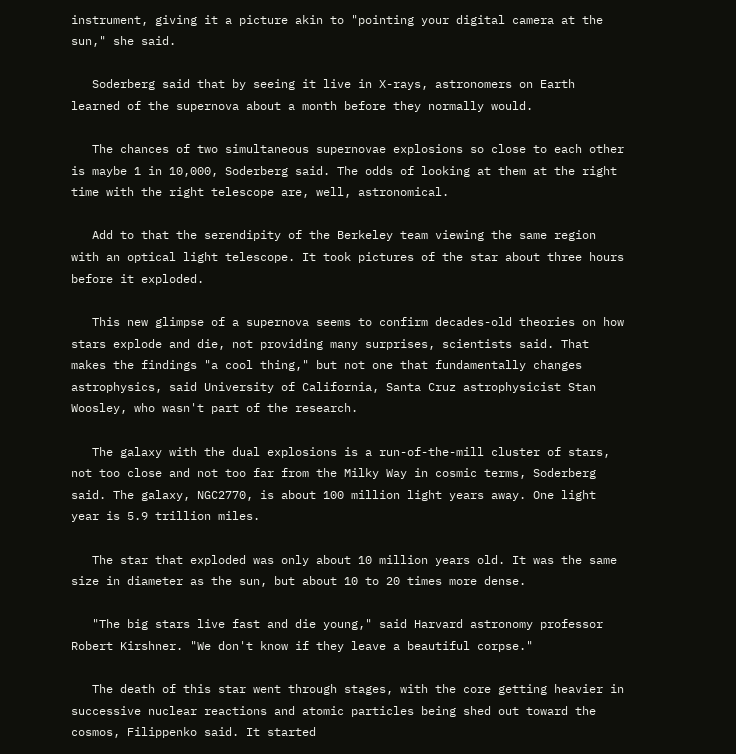instrument, giving it a picture akin to "pointing your digital camera at the sun," she said.

   Soderberg said that by seeing it live in X-rays, astronomers on Earth learned of the supernova about a month before they normally would.

   The chances of two simultaneous supernovae explosions so close to each other is maybe 1 in 10,000, Soderberg said. The odds of looking at them at the right time with the right telescope are, well, astronomical.

   Add to that the serendipity of the Berkeley team viewing the same region with an optical light telescope. It took pictures of the star about three hours before it exploded.

   This new glimpse of a supernova seems to confirm decades-old theories on how stars explode and die, not providing many surprises, scientists said. That makes the findings "a cool thing," but not one that fundamentally changes astrophysics, said University of California, Santa Cruz astrophysicist Stan Woosley, who wasn't part of the research.

   The galaxy with the dual explosions is a run-of-the-mill cluster of stars, not too close and not too far from the Milky Way in cosmic terms, Soderberg said. The galaxy, NGC2770, is about 100 million light years away. One light year is 5.9 trillion miles.

   The star that exploded was only about 10 million years old. It was the same size in diameter as the sun, but about 10 to 20 times more dense.

   "The big stars live fast and die young," said Harvard astronomy professor Robert Kirshner. "We don't know if they leave a beautiful corpse."

   The death of this star went through stages, with the core getting heavier in successive nuclear reactions and atomic particles being shed out toward the cosmos, Filippenko said. It started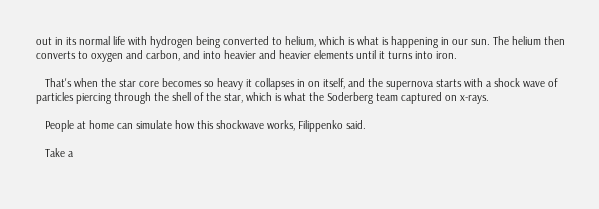out in its normal life with hydrogen being converted to helium, which is what is happening in our sun. The helium then converts to oxygen and carbon, and into heavier and heavier elements until it turns into iron.

   That's when the star core becomes so heavy it collapses in on itself, and the supernova starts with a shock wave of particles piercing through the shell of the star, which is what the Soderberg team captured on x-rays.

   People at home can simulate how this shockwave works, Filippenko said.

   Take a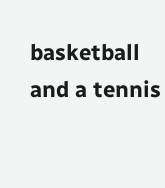basketball and a tennis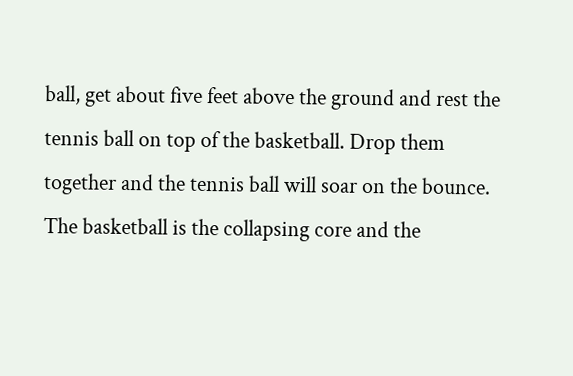ball, get about five feet above the ground and rest the tennis ball on top of the basketball. Drop them together and the tennis ball will soar on the bounce. The basketball is the collapsing core and the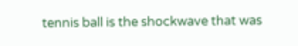tennis ball is the shockwave that was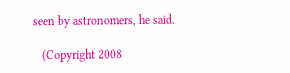seen by astronomers, he said.

   (Copyright 2008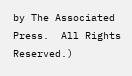by The Associated Press.  All Rights Reserved.)